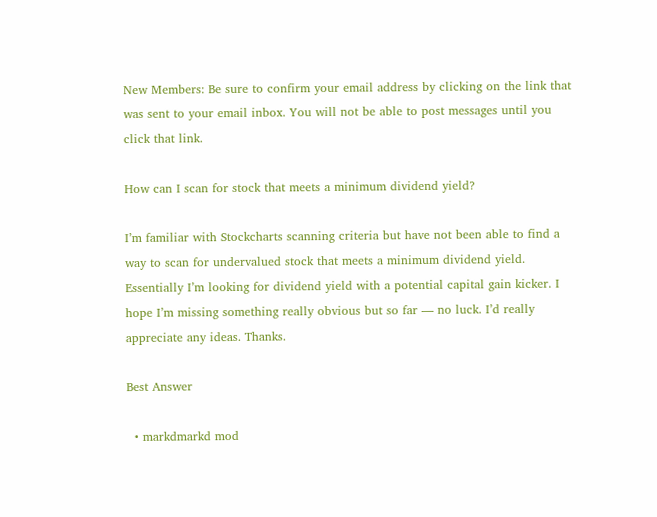New Members: Be sure to confirm your email address by clicking on the link that was sent to your email inbox. You will not be able to post messages until you click that link.

How can I scan for stock that meets a minimum dividend yield?

I’m familiar with Stockcharts scanning criteria but have not been able to find a way to scan for undervalued stock that meets a minimum dividend yield. Essentially I’m looking for dividend yield with a potential capital gain kicker. I hope I’m missing something really obvious but so far — no luck. I’d really appreciate any ideas. Thanks.

Best Answer

  • markdmarkd mod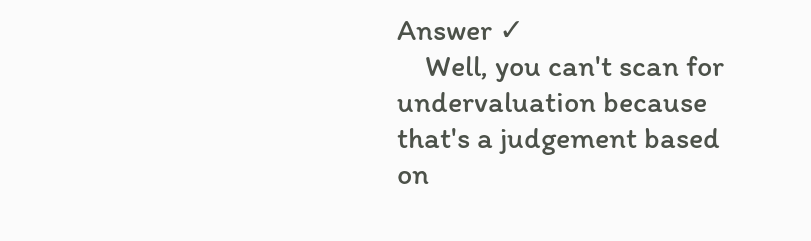Answer ✓
    Well, you can't scan for undervaluation because that's a judgement based on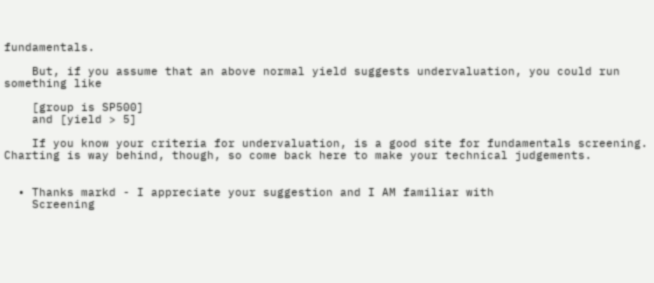fundamentals.

    But, if you assume that an above normal yield suggests undervaluation, you could run something like

    [group is SP500]
    and [yield > 5]

    If you know your criteria for undervaluation, is a good site for fundamentals screening. Charting is way behind, though, so come back here to make your technical judgements.


  • Thanks markd - I appreciate your suggestion and I AM familiar with
    Screening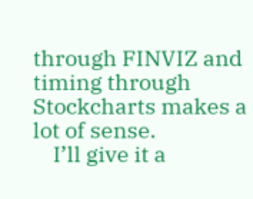through FINVIZ and timing through Stockcharts makes a lot of sense.
    I’ll give it a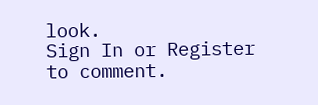look.
Sign In or Register to comment.